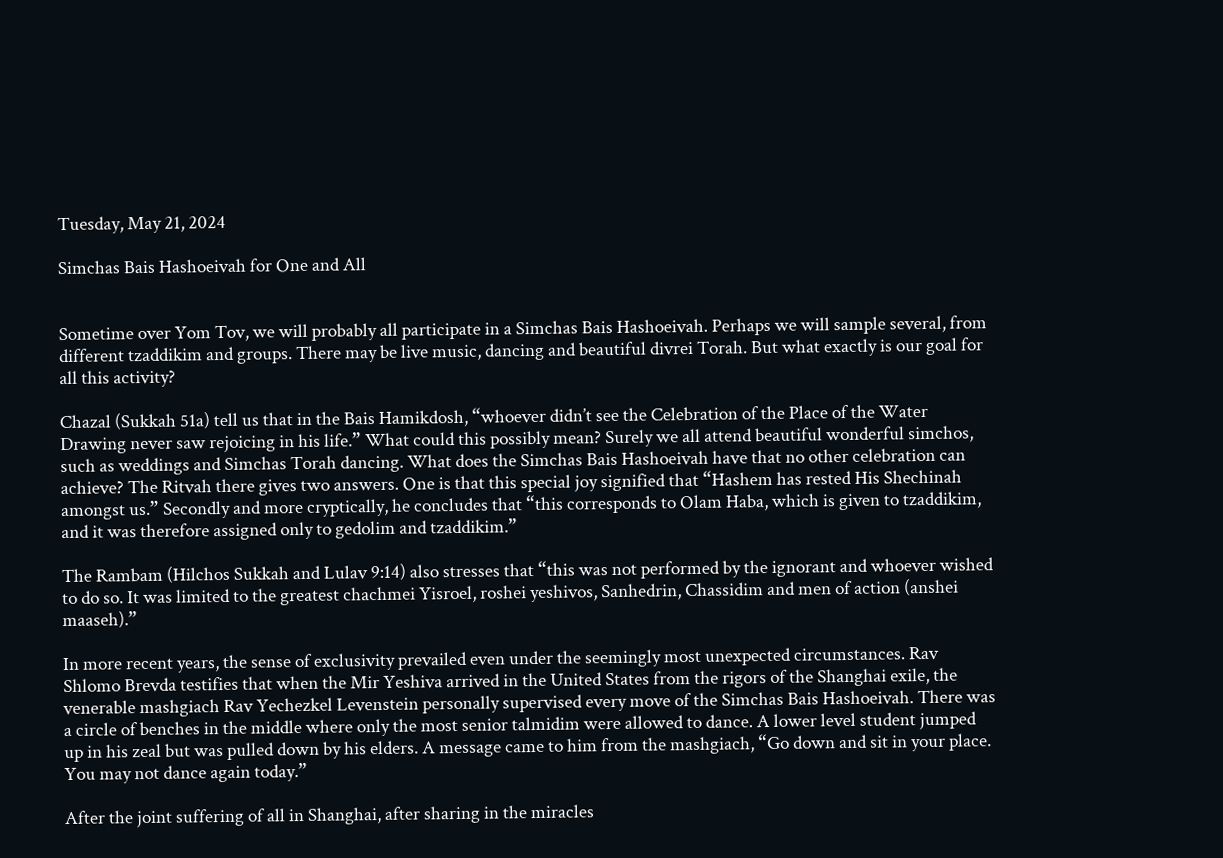Tuesday, May 21, 2024

Simchas Bais Hashoeivah for One and All


Sometime over Yom Tov, we will probably all participate in a Simchas Bais Hashoeivah. Perhaps we will sample several, from different tzaddikim and groups. There may be live music, dancing and beautiful divrei Torah. But what exactly is our goal for all this activity?

Chazal (Sukkah 51a) tell us that in the Bais Hamikdosh, “whoever didn’t see the Celebration of the Place of the Water Drawing never saw rejoicing in his life.” What could this possibly mean? Surely we all attend beautiful wonderful simchos, such as weddings and Simchas Torah dancing. What does the Simchas Bais Hashoeivah have that no other celebration can achieve? The Ritvah there gives two answers. One is that this special joy signified that “Hashem has rested His Shechinah amongst us.” Secondly and more cryptically, he concludes that “this corresponds to Olam Haba, which is given to tzaddikim, and it was therefore assigned only to gedolim and tzaddikim.”

The Rambam (Hilchos Sukkah and Lulav 9:14) also stresses that “this was not performed by the ignorant and whoever wished to do so. It was limited to the greatest chachmei Yisroel, roshei yeshivos, Sanhedrin, Chassidim and men of action (anshei maaseh).”

In more recent years, the sense of exclusivity prevailed even under the seemingly most unexpected circumstances. Rav Shlomo Brevda testifies that when the Mir Yeshiva arrived in the United States from the rigors of the Shanghai exile, the venerable mashgiach Rav Yechezkel Levenstein personally supervised every move of the Simchas Bais Hashoeivah. There was a circle of benches in the middle where only the most senior talmidim were allowed to dance. A lower level student jumped up in his zeal but was pulled down by his elders. A message came to him from the mashgiach, “Go down and sit in your place. You may not dance again today.”

After the joint suffering of all in Shanghai, after sharing in the miracles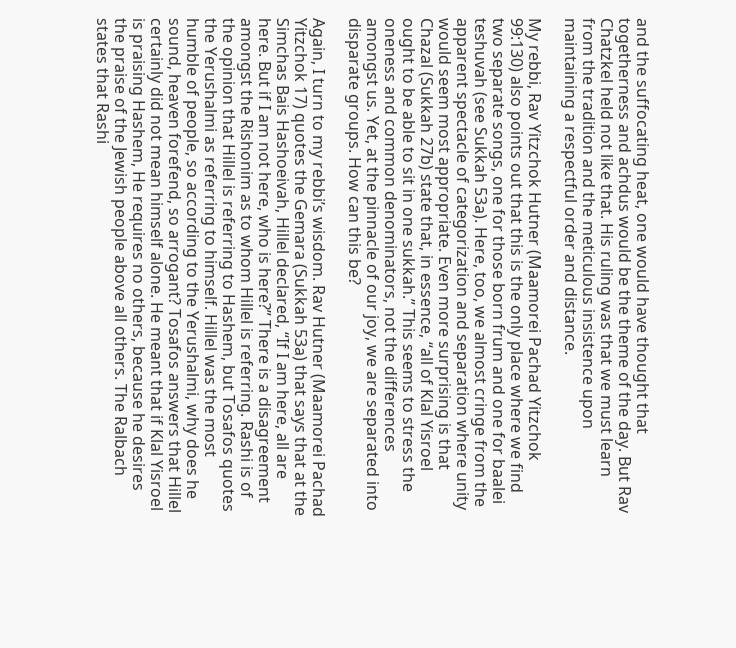and the suffocating heat, one would have thought that togetherness and achdus would be the theme of the day. But Rav Chatzkel held not like that. His ruling was that we must learn from the tradition and the meticulous insistence upon maintaining a respectful order and distance.

My rebbi, Rav Yitzchok Hutner (Maamorei Pachad Yitzchok 99:130) also points out that this is the only place where we find two separate songs, one for those born frum and one for baalei teshuvah (see Sukkah 53a). Here, too, we almost cringe from the apparent spectacle of categorization and separation where unity would seem most appropriate. Even more surprising is that Chazal (Sukkah 27b) state that, in essence, “all of Klal Yisroel ought to be able to sit in one sukkah.” This seems to stress the oneness and common denominators, not the differences amongst us. Yet, at the pinnacle of our joy, we are separated into disparate groups. How can this be?

Again, I turn to my rebbi’s wisdom. Rav Hutner (Maamorei Pachad Yitzchok 17) quotes the Gemara (Sukkah 53a) that says that at the Simchas Bais Hashoeivah, Hillel declared, “If I am here, all are here. But if I am not here, who is here?” There is a disagreement amongst the Rishonim as to whom Hillel is referring. Rashi is of the opinion that Hillel is referring to Hashem, but Tosafos quotes the Yerushalmi as referring to himself. Hillel was the most humble of people, so according to the Yerushalmi, why does he sound, heaven forefend, so arrogant? Tosafos answers that Hillel certainly did not mean himself alone. He meant that if Klal Yisroel is praising Hashem, He requires no others, because he desires the praise of the Jewish people above all others. The Ralbach states that Rashi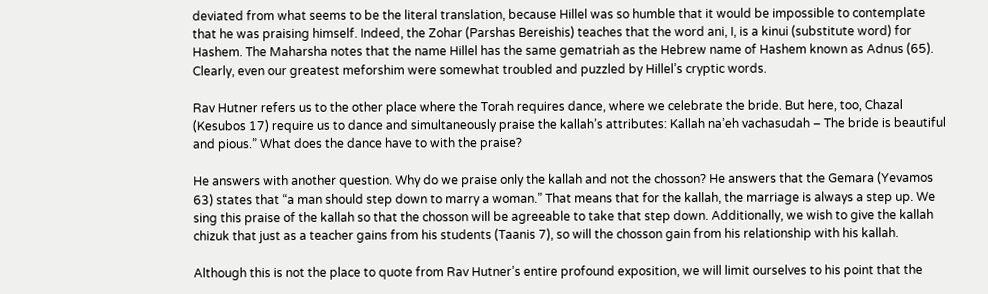deviated from what seems to be the literal translation, because Hillel was so humble that it would be impossible to contemplate that he was praising himself. Indeed, the Zohar (Parshas Bereishis) teaches that the word ani, I, is a kinui (substitute word) for Hashem. The Maharsha notes that the name Hillel has the same gematriah as the Hebrew name of Hashem known as Adnus (65). Clearly, even our greatest meforshim were somewhat troubled and puzzled by Hillel’s cryptic words.

Rav Hutner refers us to the other place where the Torah requires dance, where we celebrate the bride. But here, too, Chazal (Kesubos 17) require us to dance and simultaneously praise the kallah’s attributes: Kallah na’eh vachasudah – The bride is beautiful and pious.” What does the dance have to with the praise?

He answers with another question. Why do we praise only the kallah and not the chosson? He answers that the Gemara (Yevamos 63) states that “a man should step down to marry a woman.” That means that for the kallah, the marriage is always a step up. We sing this praise of the kallah so that the chosson will be agreeable to take that step down. Additionally, we wish to give the kallah chizuk that just as a teacher gains from his students (Taanis 7), so will the chosson gain from his relationship with his kallah.

Although this is not the place to quote from Rav Hutner’s entire profound exposition, we will limit ourselves to his point that the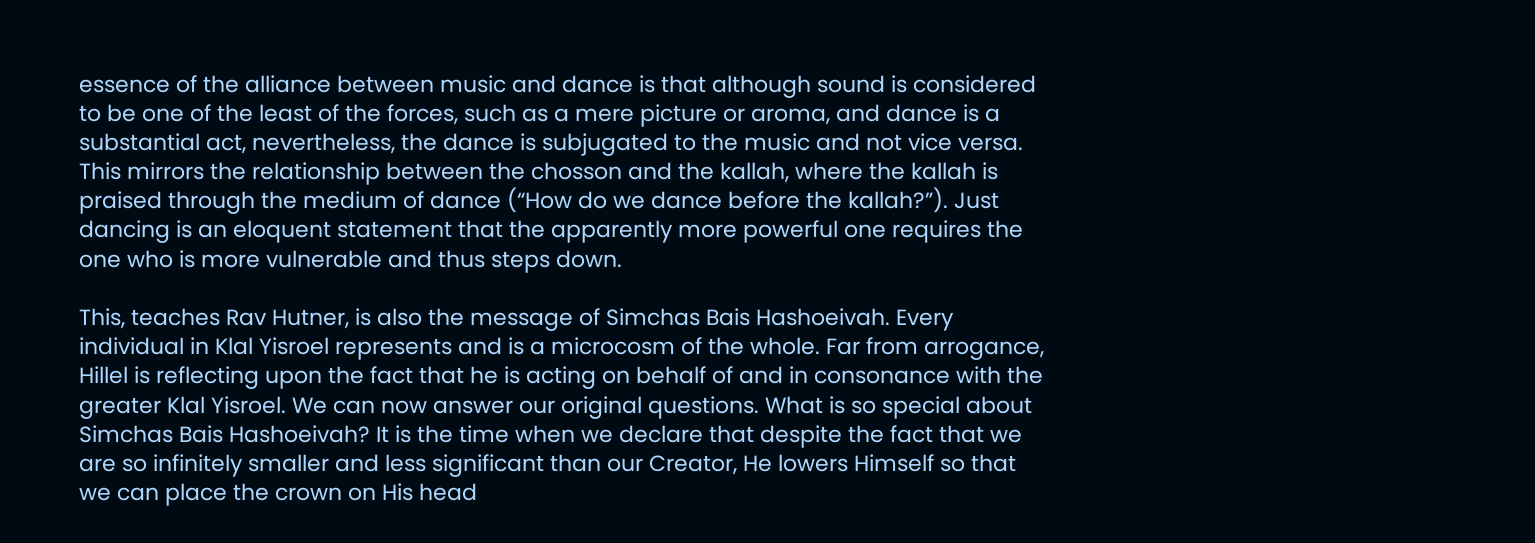essence of the alliance between music and dance is that although sound is considered to be one of the least of the forces, such as a mere picture or aroma, and dance is a substantial act, nevertheless, the dance is subjugated to the music and not vice versa. This mirrors the relationship between the chosson and the kallah, where the kallah is praised through the medium of dance (“How do we dance before the kallah?”). Just dancing is an eloquent statement that the apparently more powerful one requires the one who is more vulnerable and thus steps down.

This, teaches Rav Hutner, is also the message of Simchas Bais Hashoeivah. Every individual in Klal Yisroel represents and is a microcosm of the whole. Far from arrogance, Hillel is reflecting upon the fact that he is acting on behalf of and in consonance with the greater Klal Yisroel. We can now answer our original questions. What is so special about Simchas Bais Hashoeivah? It is the time when we declare that despite the fact that we are so infinitely smaller and less significant than our Creator, He lowers Himself so that we can place the crown on His head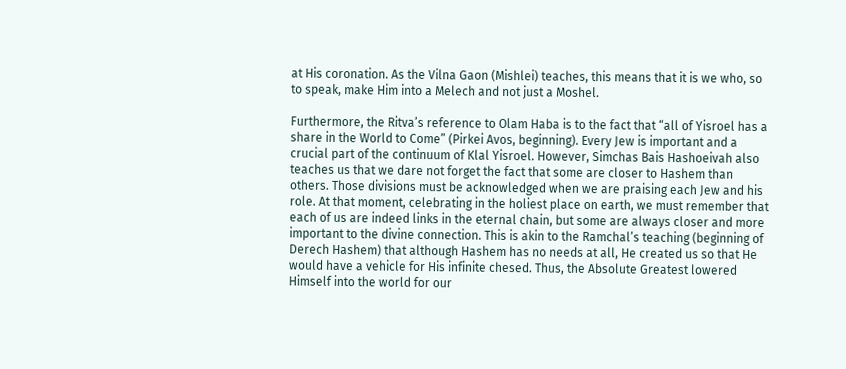at His coronation. As the Vilna Gaon (Mishlei) teaches, this means that it is we who, so to speak, make Him into a Melech and not just a Moshel.

Furthermore, the Ritva’s reference to Olam Haba is to the fact that “all of Yisroel has a share in the World to Come” (Pirkei Avos, beginning). Every Jew is important and a crucial part of the continuum of Klal Yisroel. However, Simchas Bais Hashoeivah also teaches us that we dare not forget the fact that some are closer to Hashem than others. Those divisions must be acknowledged when we are praising each Jew and his role. At that moment, celebrating in the holiest place on earth, we must remember that each of us are indeed links in the eternal chain, but some are always closer and more important to the divine connection. This is akin to the Ramchal’s teaching (beginning of Derech Hashem) that although Hashem has no needs at all, He created us so that He would have a vehicle for His infinite chesed. Thus, the Absolute Greatest lowered Himself into the world for our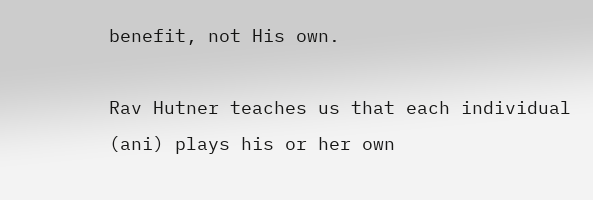benefit, not His own.

Rav Hutner teaches us that each individual (ani) plays his or her own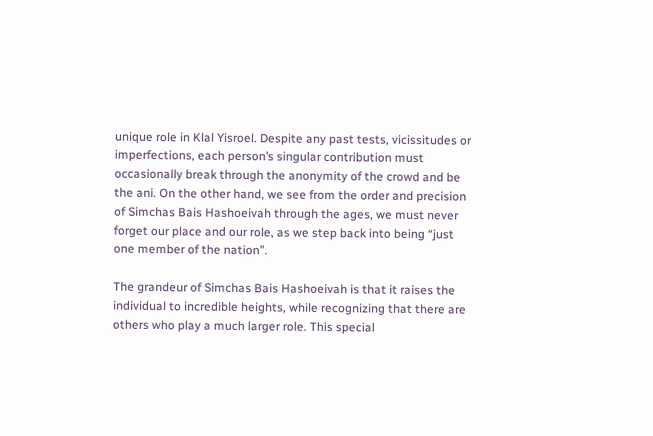unique role in Klal Yisroel. Despite any past tests, vicissitudes or imperfections, each person’s singular contribution must occasionally break through the anonymity of the crowd and be the ani. On the other hand, we see from the order and precision of Simchas Bais Hashoeivah through the ages, we must never forget our place and our role, as we step back into being “just one member of the nation”.

The grandeur of Simchas Bais Hashoeivah is that it raises the individual to incredible heights, while recognizing that there are others who play a much larger role. This special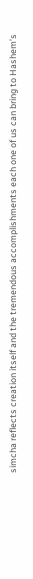simcha reflects creation itself and the tremendous accomplishments each one of us can bring to Hashem’s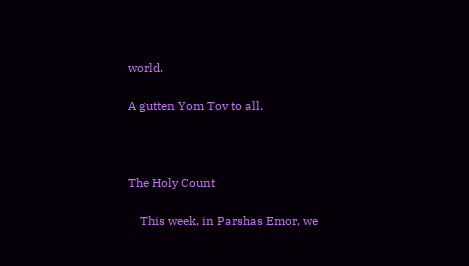world.

A gutten Yom Tov to all.



The Holy Count

    This week, in Parshas Emor, we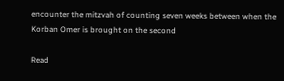encounter the mitzvah of counting seven weeks between when the Korban Omer is brought on the second

Read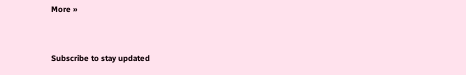More »


Subscribe to stay updated